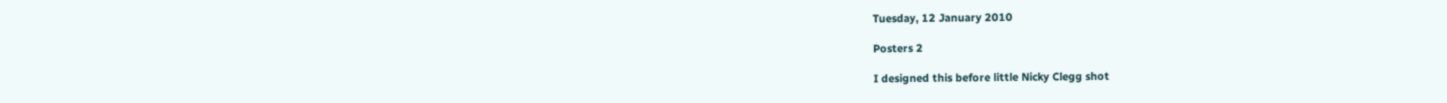Tuesday, 12 January 2010

Posters 2

I designed this before little Nicky Clegg shot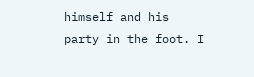himself and his party in the foot. I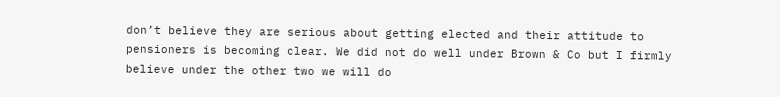don’t believe they are serious about getting elected and their attitude to pensioners is becoming clear. We did not do well under Brown & Co but I firmly believe under the other two we will do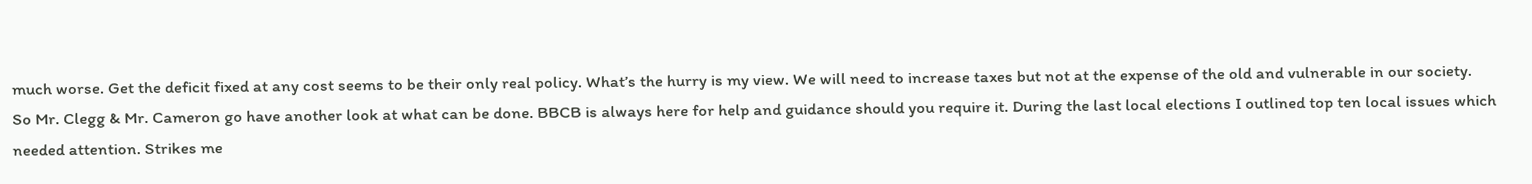much worse. Get the deficit fixed at any cost seems to be their only real policy. What’s the hurry is my view. We will need to increase taxes but not at the expense of the old and vulnerable in our society.
So Mr. Clegg & Mr. Cameron go have another look at what can be done. BBCB is always here for help and guidance should you require it. During the last local elections I outlined top ten local issues which needed attention. Strikes me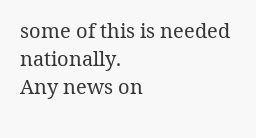some of this is needed nationally.
Any news on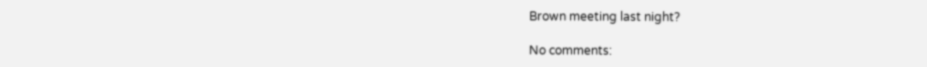Brown meeting last night?

No comments: